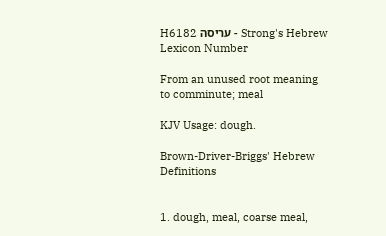H6182 עריסה - Strong's Hebrew Lexicon Number

From an unused root meaning to comminute; meal

KJV Usage: dough.

Brown-Driver-Briggs' Hebrew Definitions


1. dough, meal, coarse meal,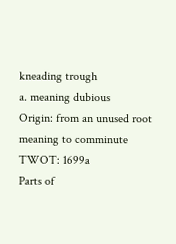kneading trough
a. meaning dubious
Origin: from an unused root meaning to comminute
TWOT: 1699a
Parts of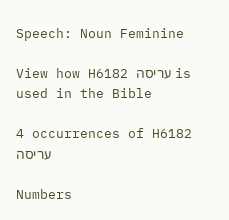Speech: Noun Feminine

View how H6182 עריסה is used in the Bible

4 occurrences of H6182 עריסה

Numbers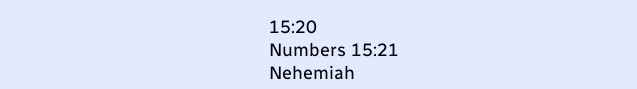15:20
Numbers 15:21
Nehemiah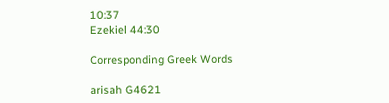10:37
Ezekiel 44:30

Corresponding Greek Words

arisah G4621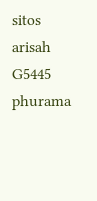sitos
arisah G5445 phurama